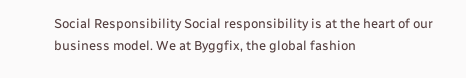Social Responsibility Social responsibility is at the heart of our business model. We at Byggfix, the global fashion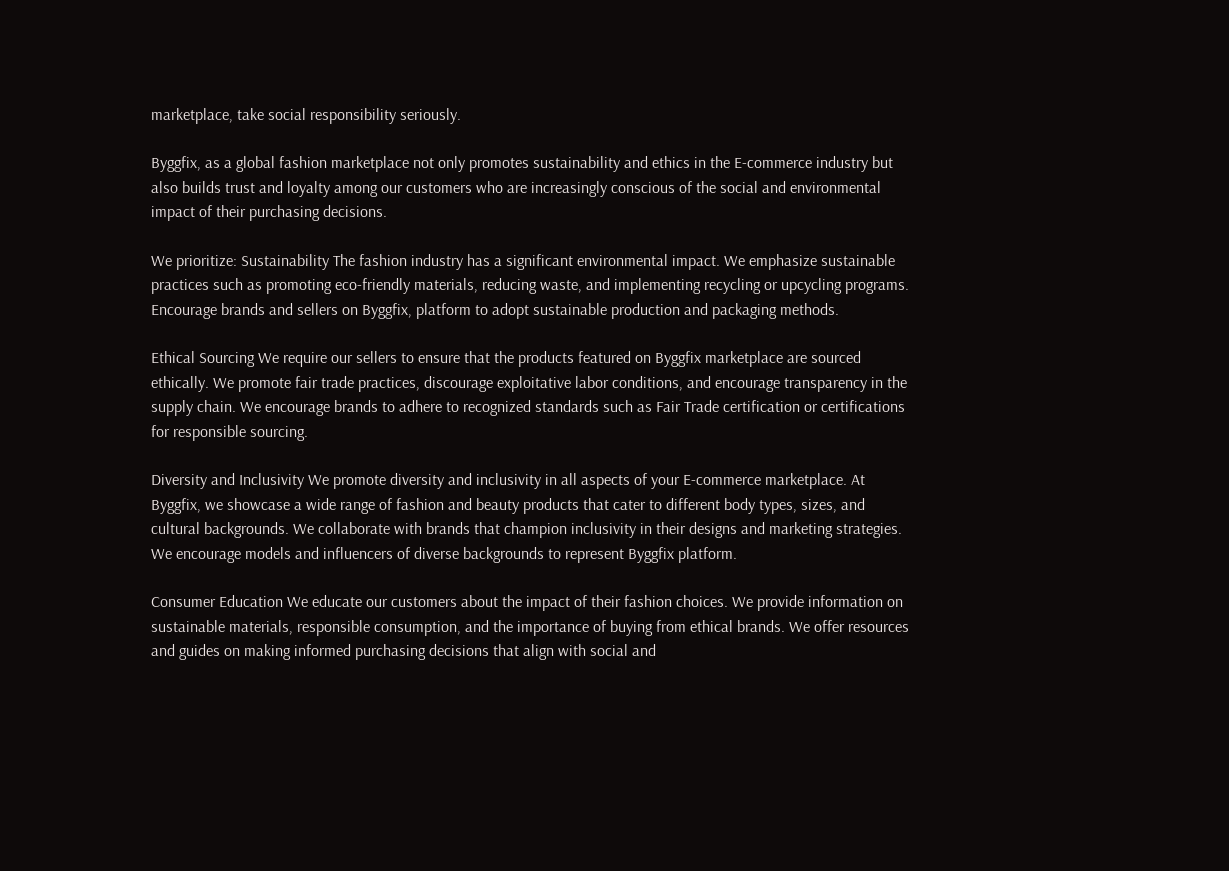marketplace, take social responsibility seriously.

Byggfix, as a global fashion marketplace not only promotes sustainability and ethics in the E-commerce industry but also builds trust and loyalty among our customers who are increasingly conscious of the social and environmental impact of their purchasing decisions.

We prioritize: Sustainability The fashion industry has a significant environmental impact. We emphasize sustainable practices such as promoting eco-friendly materials, reducing waste, and implementing recycling or upcycling programs. Encourage brands and sellers on Byggfix, platform to adopt sustainable production and packaging methods.

Ethical Sourcing We require our sellers to ensure that the products featured on Byggfix marketplace are sourced ethically. We promote fair trade practices, discourage exploitative labor conditions, and encourage transparency in the supply chain. We encourage brands to adhere to recognized standards such as Fair Trade certification or certifications for responsible sourcing.

Diversity and Inclusivity We promote diversity and inclusivity in all aspects of your E-commerce marketplace. At Byggfix, we showcase a wide range of fashion and beauty products that cater to different body types, sizes, and cultural backgrounds. We collaborate with brands that champion inclusivity in their designs and marketing strategies. We encourage models and influencers of diverse backgrounds to represent Byggfix platform.

Consumer Education We educate our customers about the impact of their fashion choices. We provide information on sustainable materials, responsible consumption, and the importance of buying from ethical brands. We offer resources and guides on making informed purchasing decisions that align with social and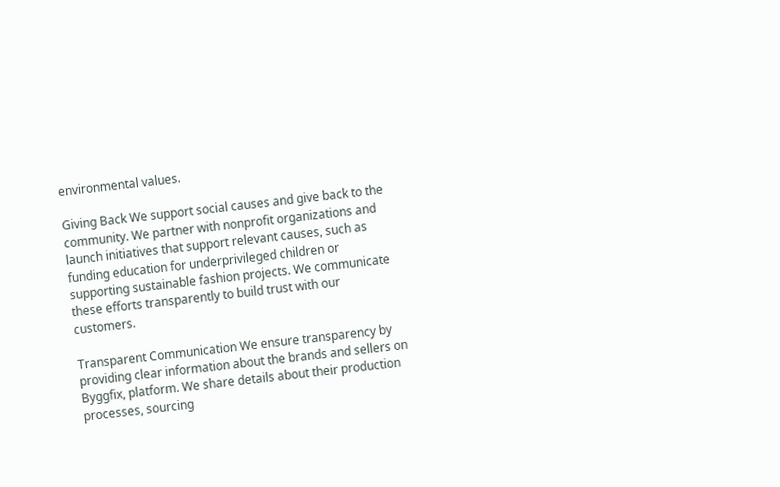environmental values.

Giving Back We support social causes and give back to the community. We partner with nonprofit organizations and launch initiatives that support relevant causes, such as funding education for underprivileged children or supporting sustainable fashion projects. We communicate these efforts transparently to build trust with our customers.

Transparent Communication We ensure transparency by providing clear information about the brands and sellers on Byggfix, platform. We share details about their production processes, sourcing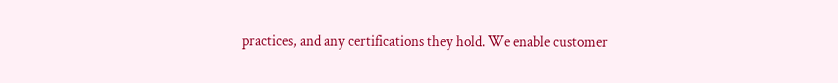practices, and any certifications they hold. We enable customer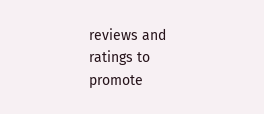reviews and ratings to promote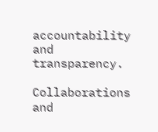accountability and transparency.

Collaborations and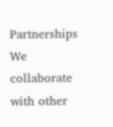Partnerships We collaborate with other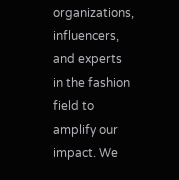organizations, influencers, and experts in the fashion field to amplify our impact. We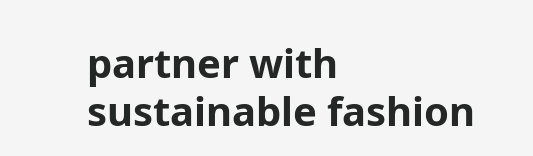partner with sustainable fashion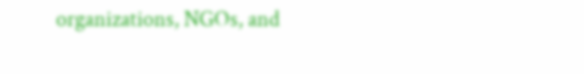organizations, NGOs, and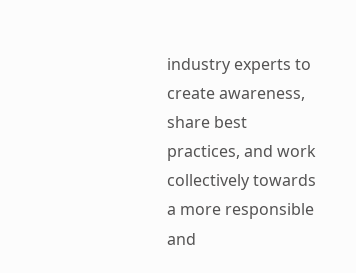industry experts to create awareness, share best practices, and work collectively towards a more responsible and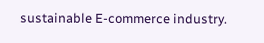sustainable E-commerce industry.